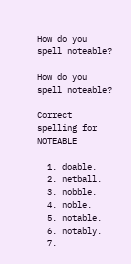How do you spell noteable?

How do you spell noteable?

Correct spelling for NOTEABLE

  1. doable.
  2. netball.
  3. nobble.
  4. noble.
  5. notable.
  6. notably.
  7.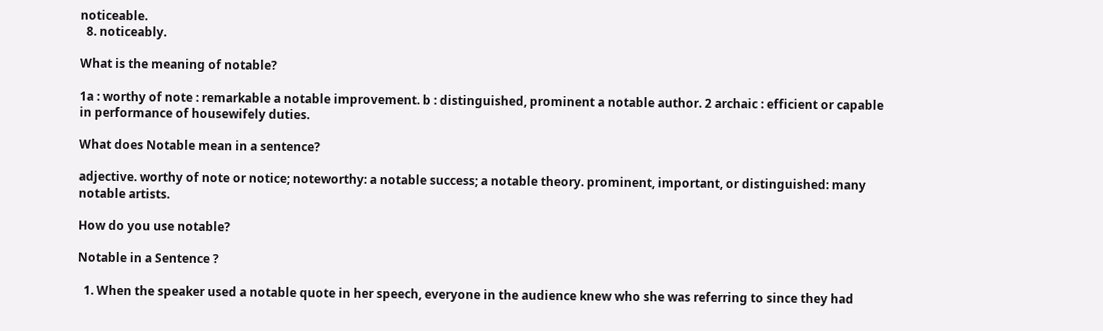noticeable.
  8. noticeably.

What is the meaning of notable?

1a : worthy of note : remarkable a notable improvement. b : distinguished, prominent a notable author. 2 archaic : efficient or capable in performance of housewifely duties.

What does Notable mean in a sentence?

adjective. worthy of note or notice; noteworthy: a notable success; a notable theory. prominent, important, or distinguished: many notable artists.

How do you use notable?

Notable in a Sentence ?

  1. When the speaker used a notable quote in her speech, everyone in the audience knew who she was referring to since they had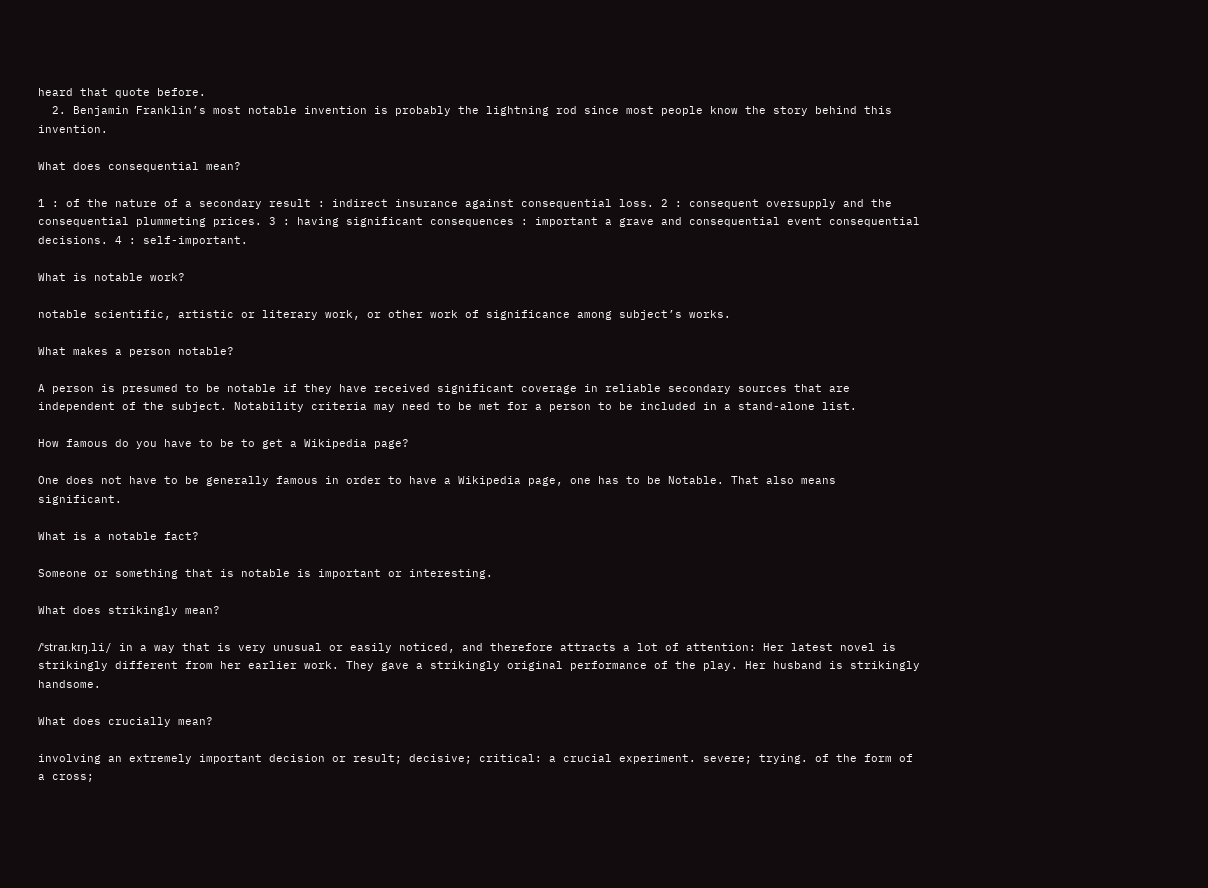heard that quote before.
  2. Benjamin Franklin’s most notable invention is probably the lightning rod since most people know the story behind this invention.

What does consequential mean?

1 : of the nature of a secondary result : indirect insurance against consequential loss. 2 : consequent oversupply and the consequential plummeting prices. 3 : having significant consequences : important a grave and consequential event consequential decisions. 4 : self-important.

What is notable work?

notable scientific, artistic or literary work, or other work of significance among subject’s works.

What makes a person notable?

A person is presumed to be notable if they have received significant coverage in reliable secondary sources that are independent of the subject. Notability criteria may need to be met for a person to be included in a stand-alone list.

How famous do you have to be to get a Wikipedia page?

One does not have to be generally famous in order to have a Wikipedia page, one has to be Notable. That also means significant.

What is a notable fact?

Someone or something that is notable is important or interesting.

What does strikingly mean?

/ˈstraɪ.kɪŋ.li/ in a way that is very unusual or easily noticed, and therefore attracts a lot of attention: Her latest novel is strikingly different from her earlier work. They gave a strikingly original performance of the play. Her husband is strikingly handsome.

What does crucially mean?

involving an extremely important decision or result; decisive; critical: a crucial experiment. severe; trying. of the form of a cross;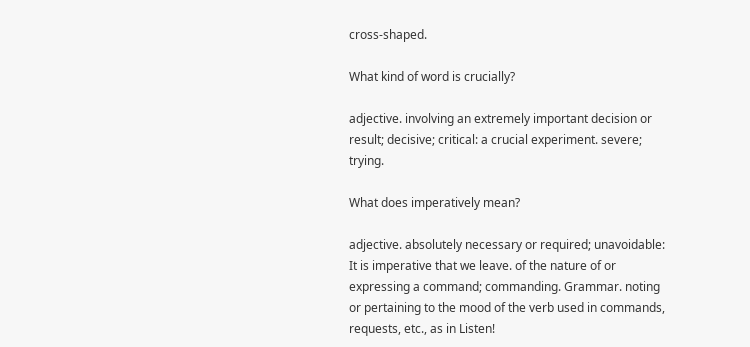cross-shaped.

What kind of word is crucially?

adjective. involving an extremely important decision or result; decisive; critical: a crucial experiment. severe; trying.

What does imperatively mean?

adjective. absolutely necessary or required; unavoidable: It is imperative that we leave. of the nature of or expressing a command; commanding. Grammar. noting or pertaining to the mood of the verb used in commands, requests, etc., as in Listen!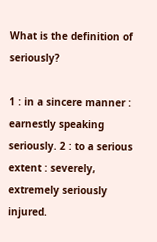What is the definition of seriously?

1 : in a sincere manner : earnestly speaking seriously. 2 : to a serious extent : severely, extremely seriously injured.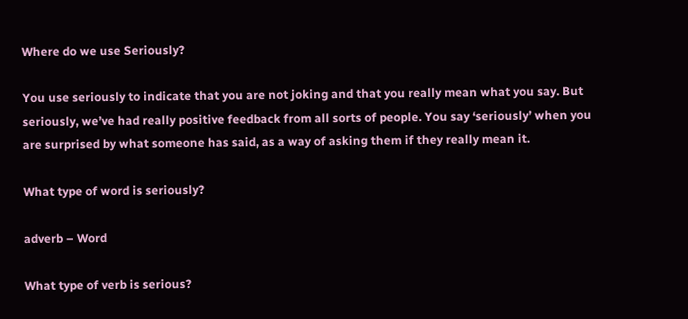Where do we use Seriously?

You use seriously to indicate that you are not joking and that you really mean what you say. But seriously, we’ve had really positive feedback from all sorts of people. You say ‘seriously’ when you are surprised by what someone has said, as a way of asking them if they really mean it.

What type of word is seriously?

adverb – Word

What type of verb is serious?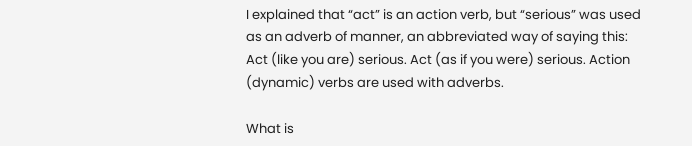I explained that “act” is an action verb, but “serious” was used as an adverb of manner, an abbreviated way of saying this: Act (like you are) serious. Act (as if you were) serious. Action (dynamic) verbs are used with adverbs.

What is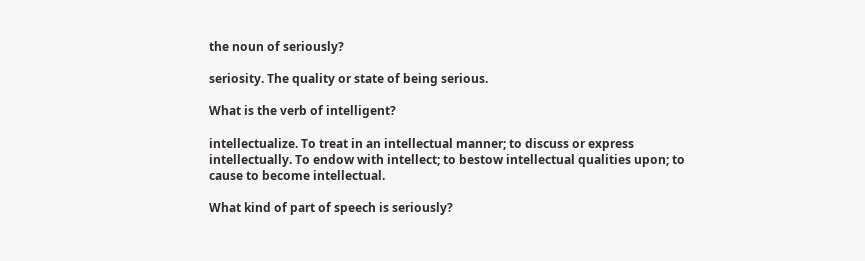the noun of seriously?

seriosity. The quality or state of being serious.

What is the verb of intelligent?

intellectualize. To treat in an intellectual manner; to discuss or express intellectually. To endow with intellect; to bestow intellectual qualities upon; to cause to become intellectual.

What kind of part of speech is seriously?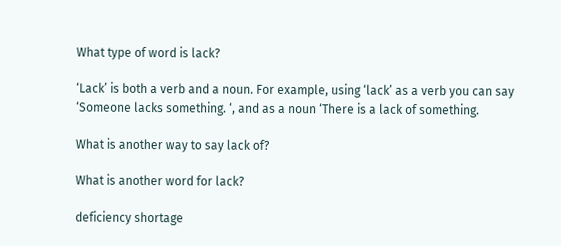What type of word is lack?

‘Lack’ is both a verb and a noun. For example, using ‘lack’ as a verb you can say ‘Someone lacks something. ‘, and as a noun ‘There is a lack of something.

What is another way to say lack of?

What is another word for lack?

deficiency shortage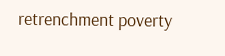retrenchment poverty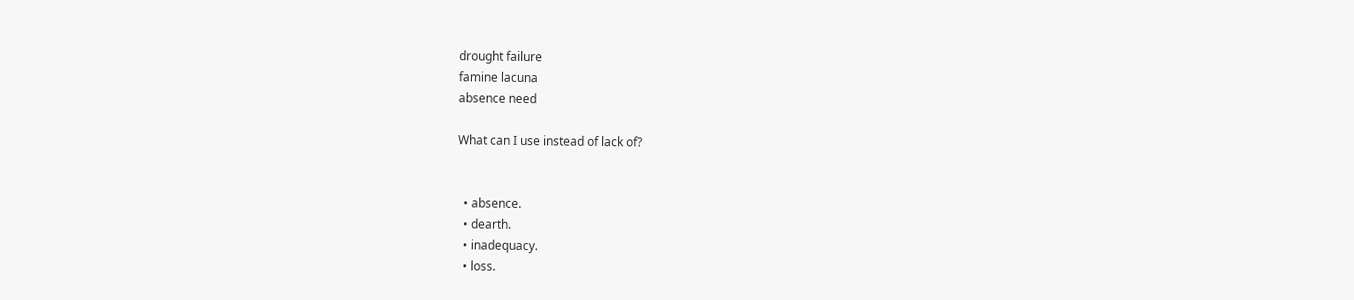drought failure
famine lacuna
absence need

What can I use instead of lack of?


  • absence.
  • dearth.
  • inadequacy.
  • loss.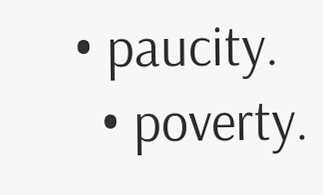• paucity.
  • poverty.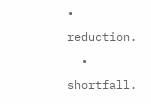• reduction.
  • shortfall.